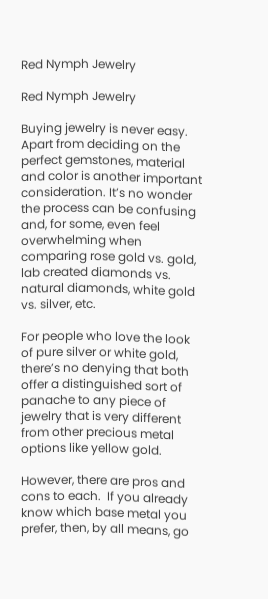Red Nymph Jewelry

Red Nymph Jewelry

Buying jewelry is never easy. Apart from deciding on the perfect gemstones, material and color is another important consideration. It’s no wonder the process can be confusing and, for some, even feel overwhelming when comparing rose gold vs. gold, lab created diamonds vs. natural diamonds, white gold vs. silver, etc.

For people who love the look of pure silver or white gold, there’s no denying that both offer a distinguished sort of panache to any piece of jewelry that is very different from other precious metal options like yellow gold.

However, there are pros and cons to each.  If you already know which base metal you prefer, then, by all means, go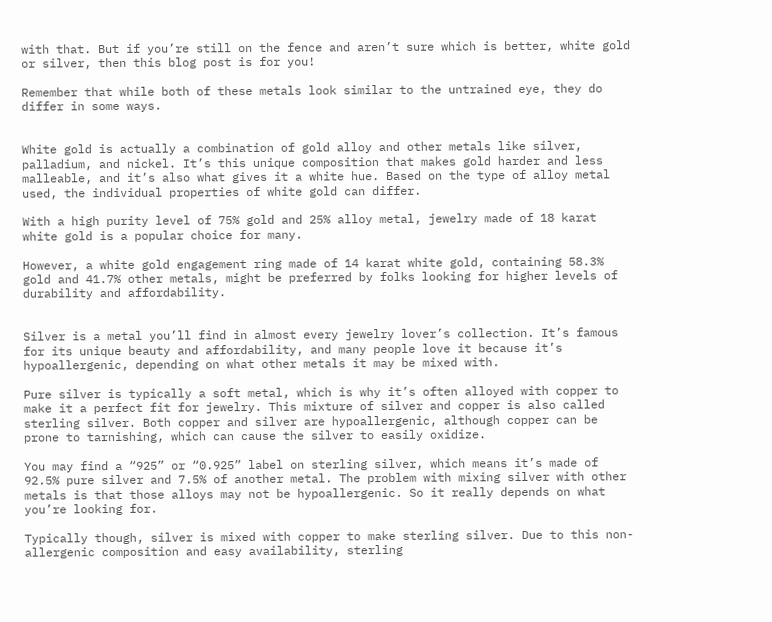with that. But if you’re still on the fence and aren’t sure which is better, white gold or silver, then this blog post is for you!

Remember that while both of these metals look similar to the untrained eye, they do differ in some ways.


White gold is actually a combination of gold alloy and other metals like silver, palladium, and nickel. It’s this unique composition that makes gold harder and less malleable, and it’s also what gives it a white hue. Based on the type of alloy metal used, the individual properties of white gold can differ.

With a high purity level of 75% gold and 25% alloy metal, jewelry made of 18 karat white gold is a popular choice for many.

However, a white gold engagement ring made of 14 karat white gold, containing 58.3% gold and 41.7% other metals, might be preferred by folks looking for higher levels of durability and affordability.


Silver is a metal you’ll find in almost every jewelry lover’s collection. It’s famous for its unique beauty and affordability, and many people love it because it’s hypoallergenic, depending on what other metals it may be mixed with.

Pure silver is typically a soft metal, which is why it’s often alloyed with copper to make it a perfect fit for jewelry. This mixture of silver and copper is also called sterling silver. Both copper and silver are hypoallergenic, although copper can be prone to tarnishing, which can cause the silver to easily oxidize.

You may find a “925” or “0.925” label on sterling silver, which means it’s made of 92.5% pure silver and 7.5% of another metal. The problem with mixing silver with other metals is that those alloys may not be hypoallergenic. So it really depends on what you’re looking for.

Typically though, silver is mixed with copper to make sterling silver. Due to this non-allergenic composition and easy availability, sterling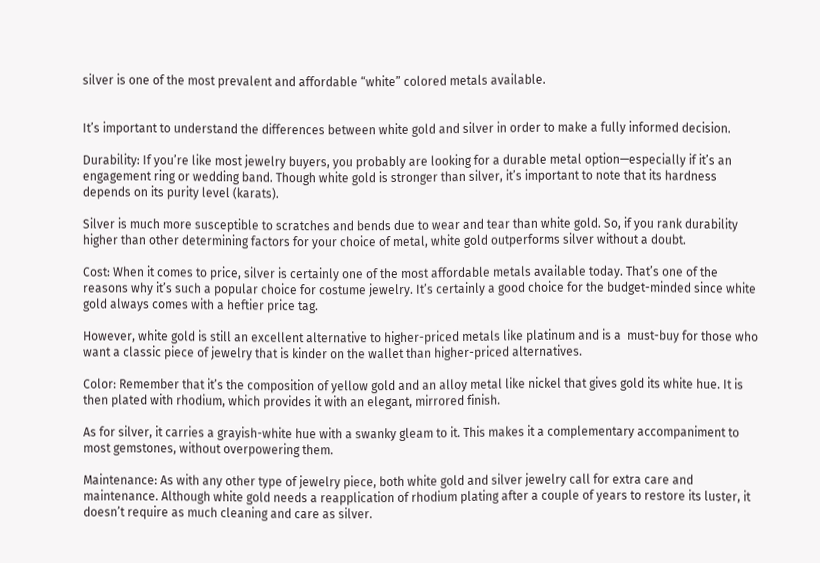silver is one of the most prevalent and affordable “white” colored metals available.


It’s important to understand the differences between white gold and silver in order to make a fully informed decision.

Durability: If you’re like most jewelry buyers, you probably are looking for a durable metal option—especially if it’s an engagement ring or wedding band. Though white gold is stronger than silver, it’s important to note that its hardness depends on its purity level (karats).

Silver is much more susceptible to scratches and bends due to wear and tear than white gold. So, if you rank durability higher than other determining factors for your choice of metal, white gold outperforms silver without a doubt.

Cost: When it comes to price, silver is certainly one of the most affordable metals available today. That’s one of the reasons why it’s such a popular choice for costume jewelry. It’s certainly a good choice for the budget-minded since white gold always comes with a heftier price tag.

However, white gold is still an excellent alternative to higher-priced metals like platinum and is a  must-buy for those who want a classic piece of jewelry that is kinder on the wallet than higher-priced alternatives.

Color: Remember that it’s the composition of yellow gold and an alloy metal like nickel that gives gold its white hue. It is then plated with rhodium, which provides it with an elegant, mirrored finish.

As for silver, it carries a grayish-white hue with a swanky gleam to it. This makes it a complementary accompaniment to most gemstones, without overpowering them.

Maintenance: As with any other type of jewelry piece, both white gold and silver jewelry call for extra care and maintenance. Although white gold needs a reapplication of rhodium plating after a couple of years to restore its luster, it doesn’t require as much cleaning and care as silver.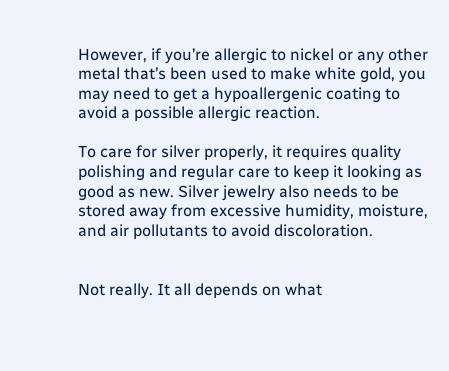However, if you’re allergic to nickel or any other metal that’s been used to make white gold, you may need to get a hypoallergenic coating to avoid a possible allergic reaction.

To care for silver properly, it requires quality polishing and regular care to keep it looking as good as new. Silver jewelry also needs to be stored away from excessive humidity, moisture, and air pollutants to avoid discoloration.


Not really. It all depends on what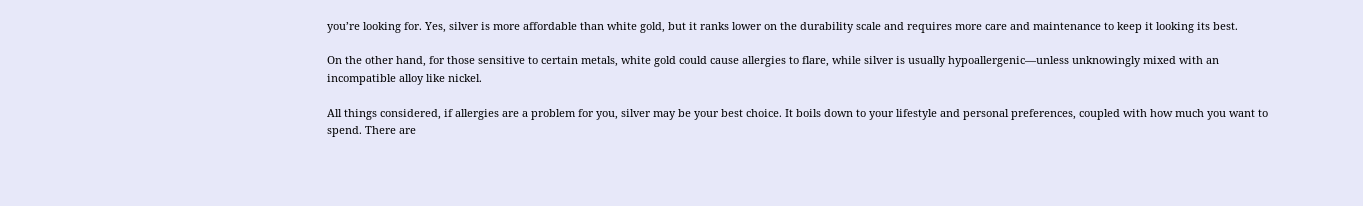you’re looking for. Yes, silver is more affordable than white gold, but it ranks lower on the durability scale and requires more care and maintenance to keep it looking its best.

On the other hand, for those sensitive to certain metals, white gold could cause allergies to flare, while silver is usually hypoallergenic—unless unknowingly mixed with an incompatible alloy like nickel.

All things considered, if allergies are a problem for you, silver may be your best choice. It boils down to your lifestyle and personal preferences, coupled with how much you want to spend. There are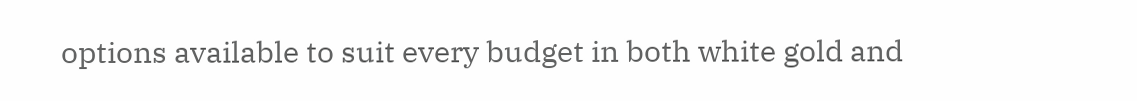options available to suit every budget in both white gold and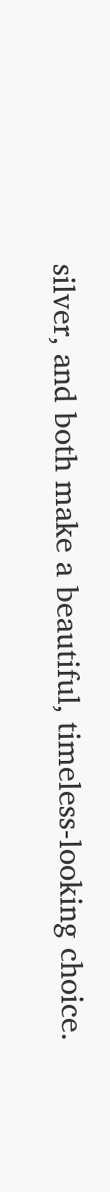silver, and both make a beautiful, timeless-looking choice.